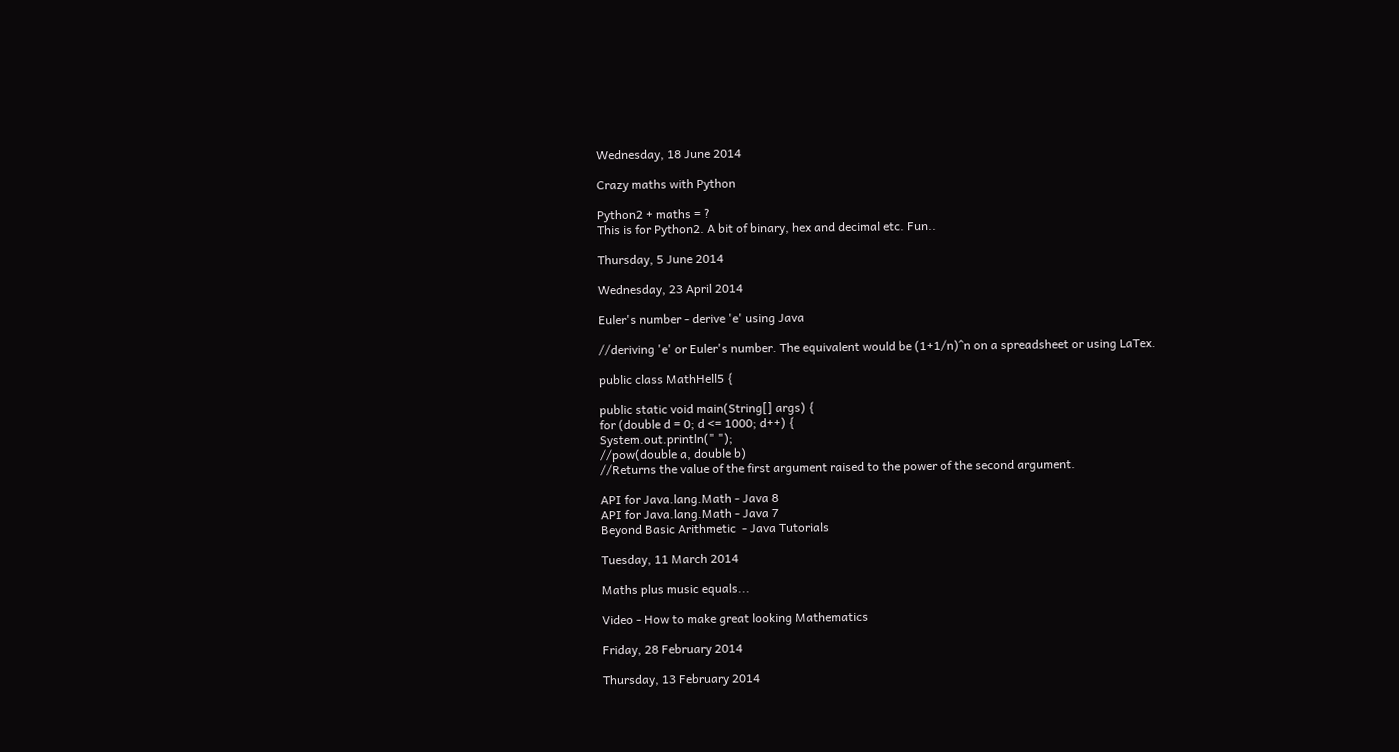Wednesday, 18 June 2014

Crazy maths with Python

Python2 + maths = ?
This is for Python2. A bit of binary, hex and decimal etc. Fun..

Thursday, 5 June 2014

Wednesday, 23 April 2014

Euler's number - derive 'e' using Java

//deriving 'e' or Euler's number. The equivalent would be (1+1/n)^n on a spreadsheet or using LaTex.

public class MathHell5 {

public static void main(String[] args) {
for (double d = 0; d <= 1000; d++) {
System.out.println(" ");
//pow(double a, double b)
//Returns the value of the first argument raised to the power of the second argument.

API for Java.lang.Math - Java 8
API for Java.lang.Math - Java 7
Beyond Basic Arithmetic  - Java Tutorials

Tuesday, 11 March 2014

Maths plus music equals...

Video - How to make great looking Mathematics

Friday, 28 February 2014

Thursday, 13 February 2014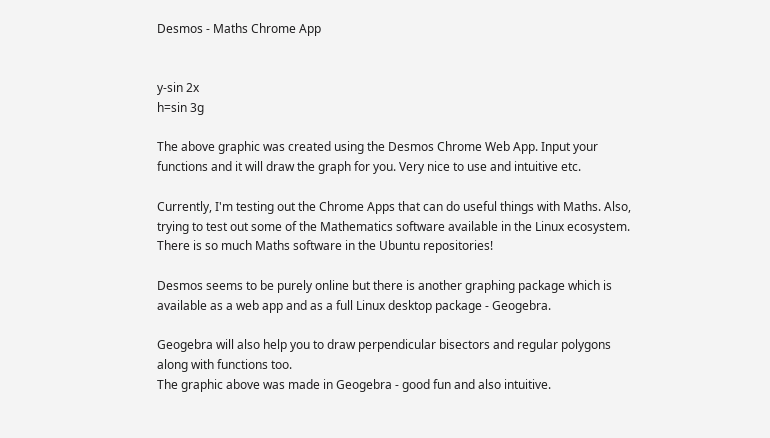Desmos - Maths Chrome App


y-sin 2x
h=sin 3g

The above graphic was created using the Desmos Chrome Web App. Input your functions and it will draw the graph for you. Very nice to use and intuitive etc.

Currently, I'm testing out the Chrome Apps that can do useful things with Maths. Also, trying to test out some of the Mathematics software available in the Linux ecosystem. There is so much Maths software in the Ubuntu repositories!

Desmos seems to be purely online but there is another graphing package which is available as a web app and as a full Linux desktop package - Geogebra.

Geogebra will also help you to draw perpendicular bisectors and regular polygons along with functions too.
The graphic above was made in Geogebra - good fun and also intuitive.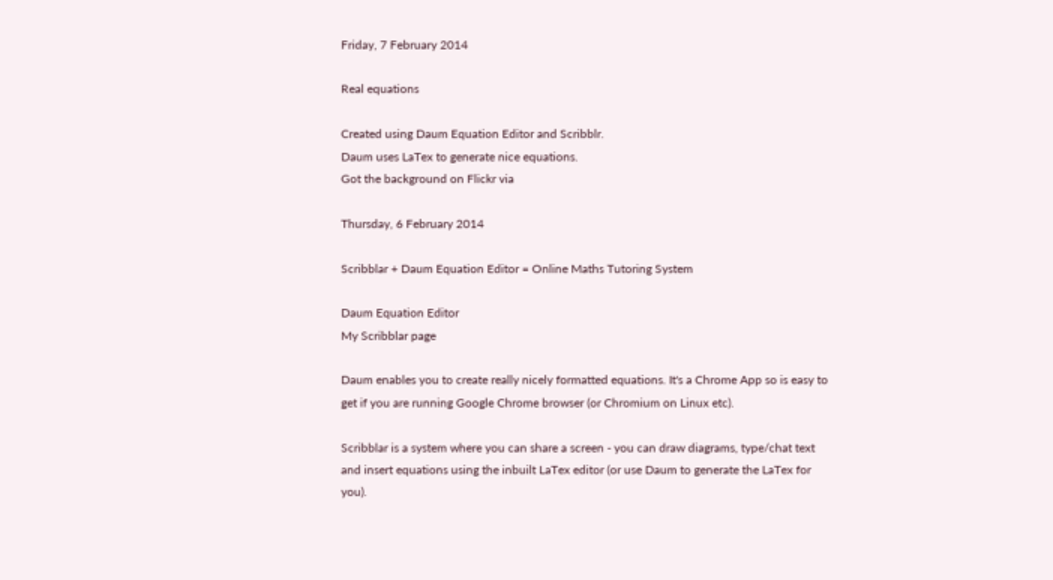Friday, 7 February 2014

Real equations

Created using Daum Equation Editor and Scribblr.
Daum uses LaTex to generate nice equations.
Got the background on Flickr via

Thursday, 6 February 2014

Scribblar + Daum Equation Editor = Online Maths Tutoring System

Daum Equation Editor
My Scribblar page

Daum enables you to create really nicely formatted equations. It's a Chrome App so is easy to get if you are running Google Chrome browser (or Chromium on Linux etc).

Scribblar is a system where you can share a screen - you can draw diagrams, type/chat text and insert equations using the inbuilt LaTex editor (or use Daum to generate the LaTex for you).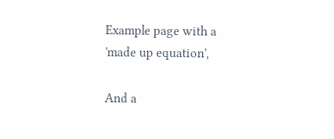Example page with a 'made up equation',

And a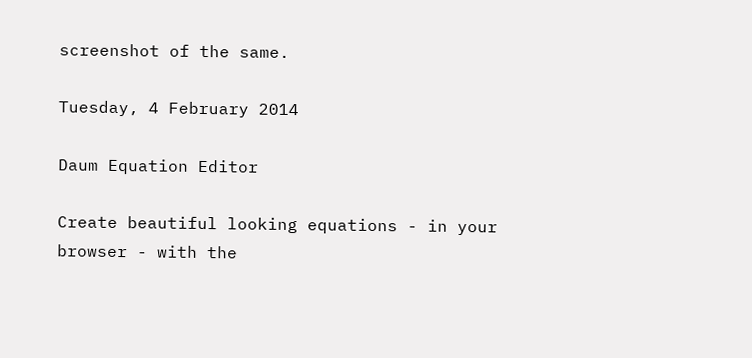screenshot of the same.

Tuesday, 4 February 2014

Daum Equation Editor

Create beautiful looking equations - in your browser - with the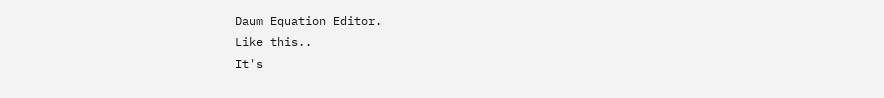Daum Equation Editor.
Like this..
It's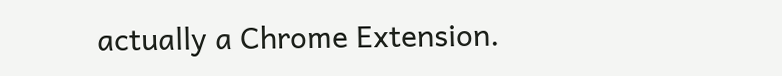actually a Chrome Extension.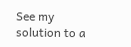See my solution to a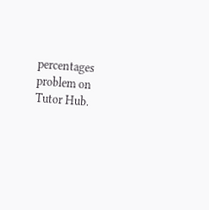percentages problem on Tutor Hub.